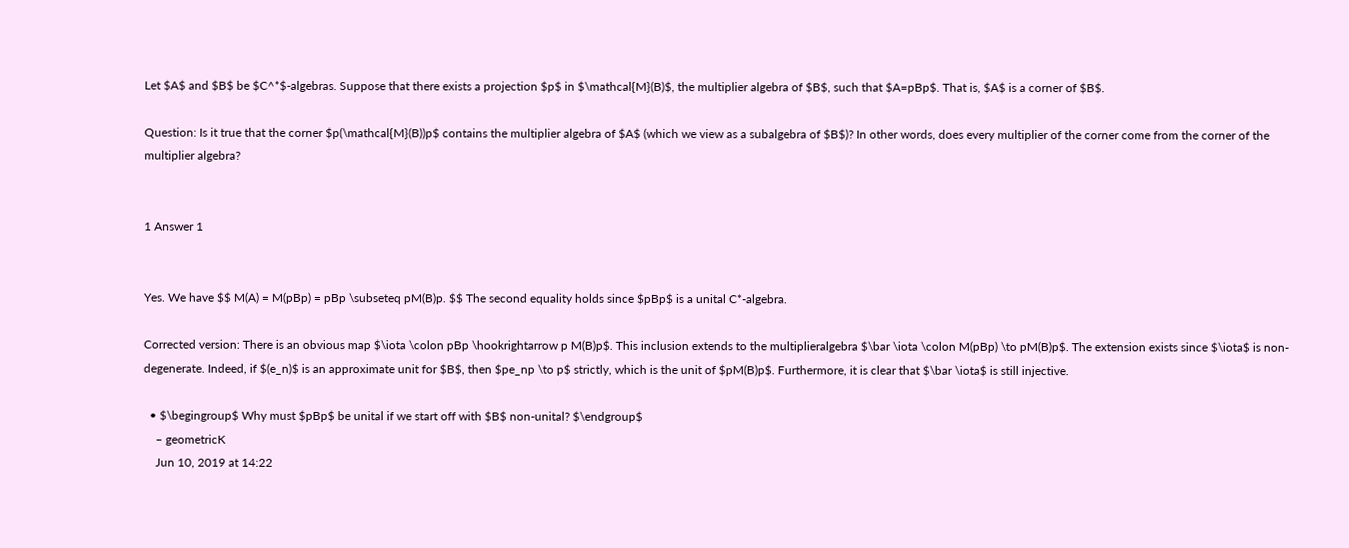Let $A$ and $B$ be $C^*$-algebras. Suppose that there exists a projection $p$ in $\mathcal{M}(B)$, the multiplier algebra of $B$, such that $A=pBp$. That is, $A$ is a corner of $B$.

Question: Is it true that the corner $p(\mathcal{M}(B))p$ contains the multiplier algebra of $A$ (which we view as a subalgebra of $B$)? In other words, does every multiplier of the corner come from the corner of the multiplier algebra?


1 Answer 1


Yes. We have $$ M(A) = M(pBp) = pBp \subseteq pM(B)p. $$ The second equality holds since $pBp$ is a unital C*-algebra.

Corrected version: There is an obvious map $\iota \colon pBp \hookrightarrow p M(B)p$. This inclusion extends to the multiplieralgebra $\bar \iota \colon M(pBp) \to pM(B)p$. The extension exists since $\iota$ is non-degenerate. Indeed, if $(e_n)$ is an approximate unit for $B$, then $pe_np \to p$ strictly, which is the unit of $pM(B)p$. Furthermore, it is clear that $\bar \iota$ is still injective.

  • $\begingroup$ Why must $pBp$ be unital if we start off with $B$ non-unital? $\endgroup$
    – geometricK
    Jun 10, 2019 at 14:22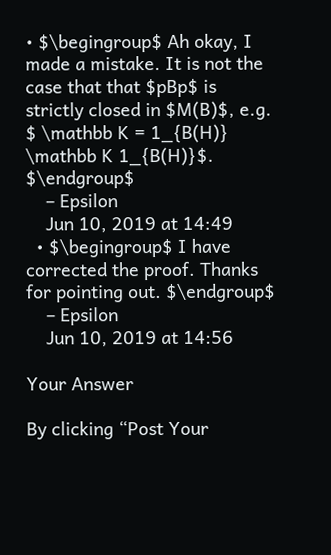• $\begingroup$ Ah okay, I made a mistake. It is not the case that that $pBp$ is strictly closed in $M(B)$, e.g. $ \mathbb K = 1_{B(H)} \mathbb K 1_{B(H)}$. $\endgroup$
    – Epsilon
    Jun 10, 2019 at 14:49
  • $\begingroup$ I have corrected the proof. Thanks for pointing out. $\endgroup$
    – Epsilon
    Jun 10, 2019 at 14:56

Your Answer

By clicking “Post Your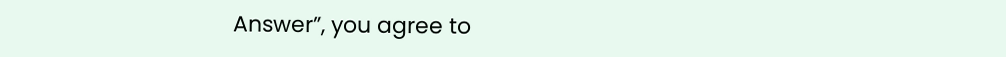Answer”, you agree to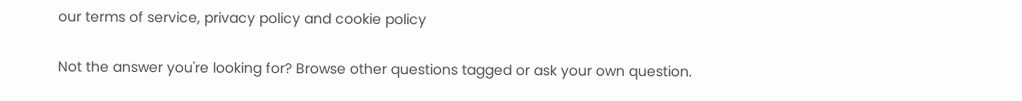our terms of service, privacy policy and cookie policy

Not the answer you're looking for? Browse other questions tagged or ask your own question.